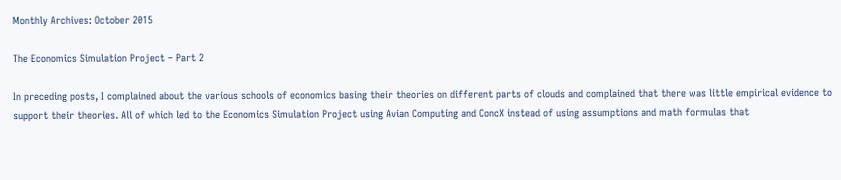Monthly Archives: October 2015

The Economics Simulation Project – Part 2

In preceding posts, I complained about the various schools of economics basing their theories on different parts of clouds and complained that there was little empirical evidence to support their theories. All of which led to the Economics Simulation Project using Avian Computing and ConcX instead of using assumptions and math formulas that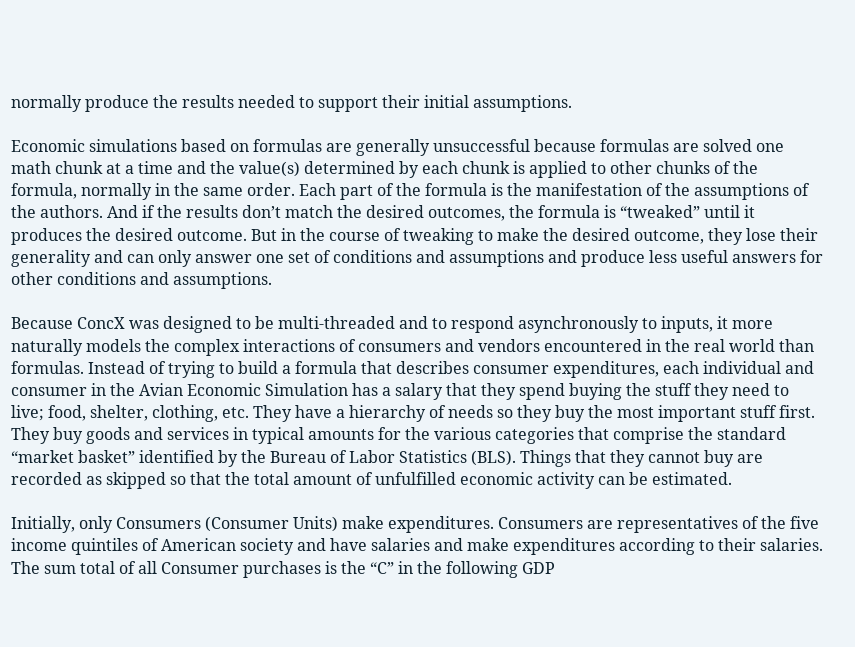normally produce the results needed to support their initial assumptions.

Economic simulations based on formulas are generally unsuccessful because formulas are solved one math chunk at a time and the value(s) determined by each chunk is applied to other chunks of the formula, normally in the same order. Each part of the formula is the manifestation of the assumptions of the authors. And if the results don’t match the desired outcomes, the formula is “tweaked” until it produces the desired outcome. But in the course of tweaking to make the desired outcome, they lose their generality and can only answer one set of conditions and assumptions and produce less useful answers for other conditions and assumptions.

Because ConcX was designed to be multi-threaded and to respond asynchronously to inputs, it more naturally models the complex interactions of consumers and vendors encountered in the real world than formulas. Instead of trying to build a formula that describes consumer expenditures, each individual and consumer in the Avian Economic Simulation has a salary that they spend buying the stuff they need to live; food, shelter, clothing, etc. They have a hierarchy of needs so they buy the most important stuff first. They buy goods and services in typical amounts for the various categories that comprise the standard “market basket” identified by the Bureau of Labor Statistics (BLS). Things that they cannot buy are recorded as skipped so that the total amount of unfulfilled economic activity can be estimated.

Initially, only Consumers (Consumer Units) make expenditures. Consumers are representatives of the five income quintiles of American society and have salaries and make expenditures according to their salaries. The sum total of all Consumer purchases is the “C” in the following GDP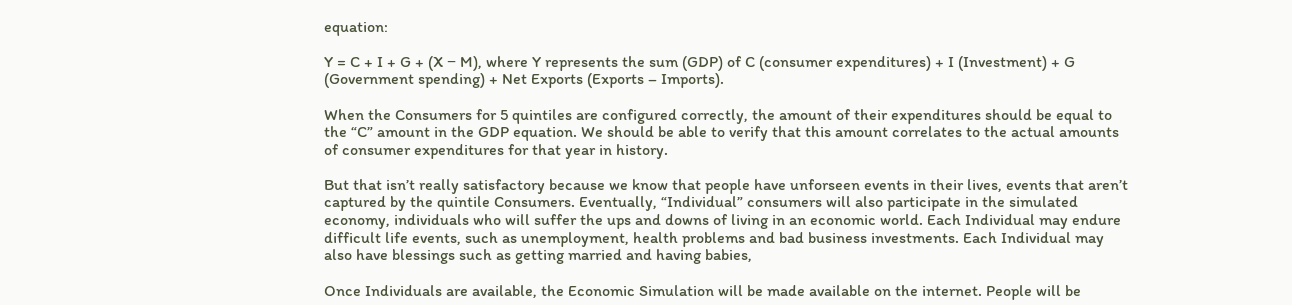equation:

Y = C + I + G + (X − M), where Y represents the sum (GDP) of C (consumer expenditures) + I (Investment) + G (Government spending) + Net Exports (Exports – Imports).

When the Consumers for 5 quintiles are configured correctly, the amount of their expenditures should be equal to the “C” amount in the GDP equation. We should be able to verify that this amount correlates to the actual amounts of consumer expenditures for that year in history.

But that isn’t really satisfactory because we know that people have unforseen events in their lives, events that aren’t captured by the quintile Consumers. Eventually, “Individual” consumers will also participate in the simulated economy, individuals who will suffer the ups and downs of living in an economic world. Each Individual may endure difficult life events, such as unemployment, health problems and bad business investments. Each Individual may also have blessings such as getting married and having babies,

Once Individuals are available, the Economic Simulation will be made available on the internet. People will be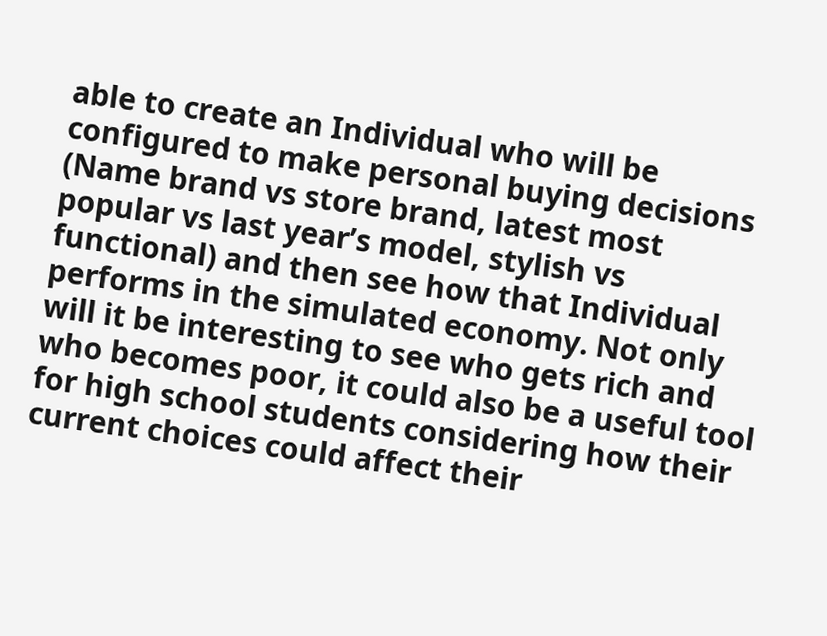able to create an Individual who will be configured to make personal buying decisions (Name brand vs store brand, latest most popular vs last year’s model, stylish vs functional) and then see how that Individual performs in the simulated economy. Not only will it be interesting to see who gets rich and who becomes poor, it could also be a useful tool for high school students considering how their current choices could affect their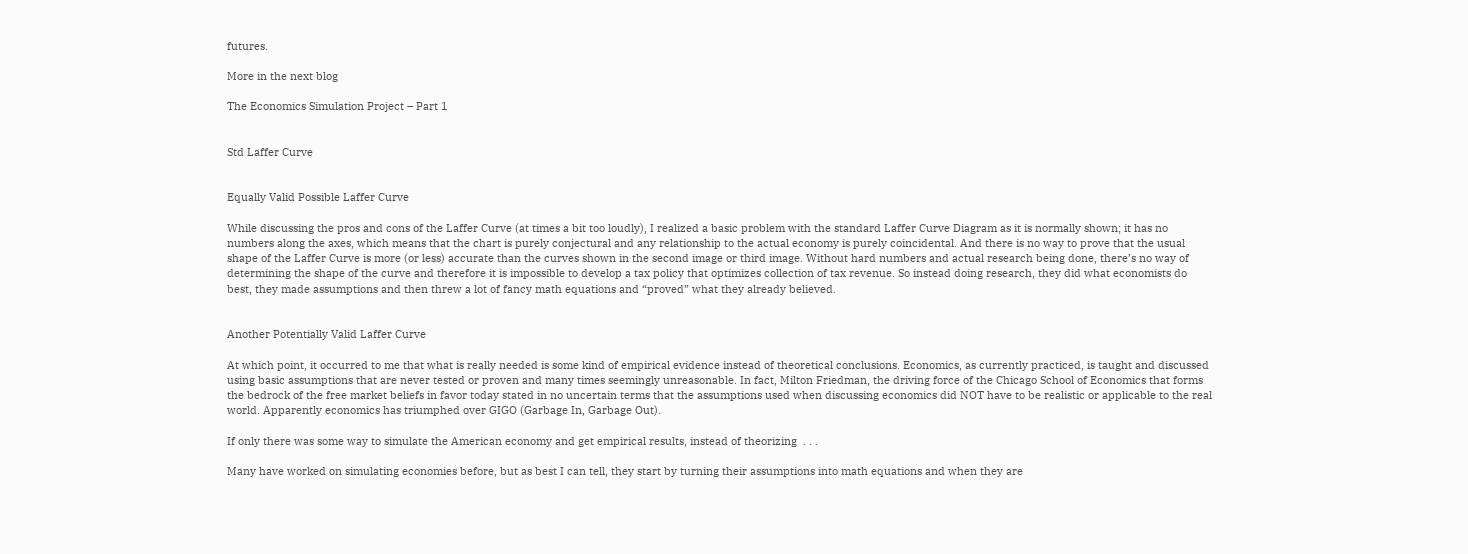futures.

More in the next blog

The Economics Simulation Project – Part 1


Std Laffer Curve


Equally Valid Possible Laffer Curve

While discussing the pros and cons of the Laffer Curve (at times a bit too loudly), I realized a basic problem with the standard Laffer Curve Diagram as it is normally shown; it has no numbers along the axes, which means that the chart is purely conjectural and any relationship to the actual economy is purely coincidental. And there is no way to prove that the usual shape of the Laffer Curve is more (or less) accurate than the curves shown in the second image or third image. Without hard numbers and actual research being done, there’s no way of determining the shape of the curve and therefore it is impossible to develop a tax policy that optimizes collection of tax revenue. So instead doing research, they did what economists do best, they made assumptions and then threw a lot of fancy math equations and “proved” what they already believed.


Another Potentially Valid Laffer Curve

At which point, it occurred to me that what is really needed is some kind of empirical evidence instead of theoretical conclusions. Economics, as currently practiced, is taught and discussed using basic assumptions that are never tested or proven and many times seemingly unreasonable. In fact, Milton Friedman, the driving force of the Chicago School of Economics that forms the bedrock of the free market beliefs in favor today stated in no uncertain terms that the assumptions used when discussing economics did NOT have to be realistic or applicable to the real world. Apparently economics has triumphed over GIGO (Garbage In, Garbage Out).

If only there was some way to simulate the American economy and get empirical results, instead of theorizing  . . .

Many have worked on simulating economies before, but as best I can tell, they start by turning their assumptions into math equations and when they are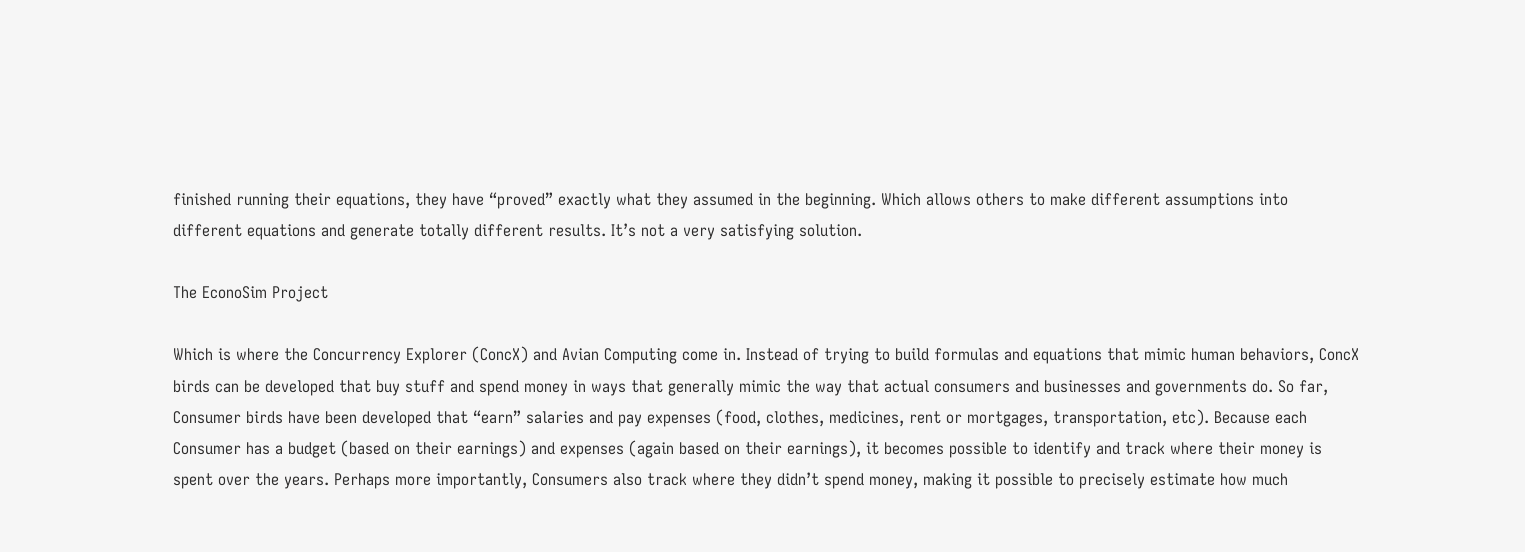finished running their equations, they have “proved” exactly what they assumed in the beginning. Which allows others to make different assumptions into different equations and generate totally different results. It’s not a very satisfying solution.

The EconoSim Project

Which is where the Concurrency Explorer (ConcX) and Avian Computing come in. Instead of trying to build formulas and equations that mimic human behaviors, ConcX birds can be developed that buy stuff and spend money in ways that generally mimic the way that actual consumers and businesses and governments do. So far, Consumer birds have been developed that “earn” salaries and pay expenses (food, clothes, medicines, rent or mortgages, transportation, etc). Because each Consumer has a budget (based on their earnings) and expenses (again based on their earnings), it becomes possible to identify and track where their money is spent over the years. Perhaps more importantly, Consumers also track where they didn’t spend money, making it possible to precisely estimate how much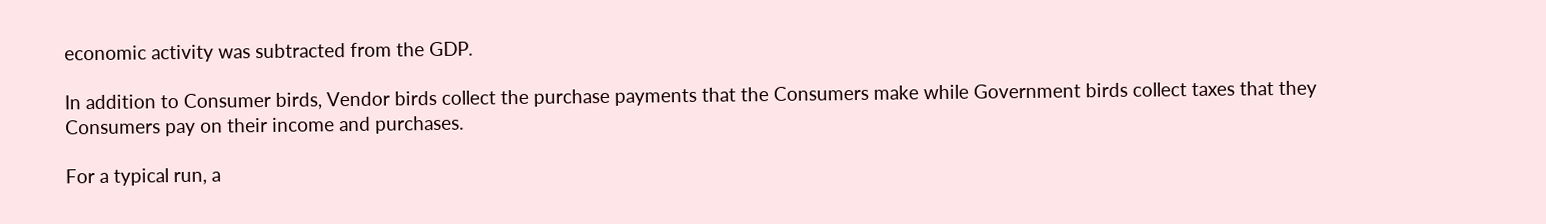economic activity was subtracted from the GDP.

In addition to Consumer birds, Vendor birds collect the purchase payments that the Consumers make while Government birds collect taxes that they Consumers pay on their income and purchases.

For a typical run, a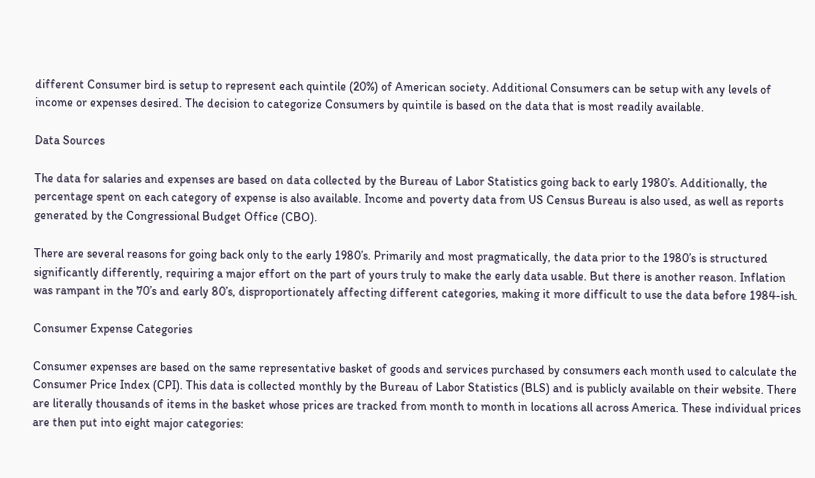different Consumer bird is setup to represent each quintile (20%) of American society. Additional Consumers can be setup with any levels of income or expenses desired. The decision to categorize Consumers by quintile is based on the data that is most readily available.

Data Sources

The data for salaries and expenses are based on data collected by the Bureau of Labor Statistics going back to early 1980’s. Additionally, the percentage spent on each category of expense is also available. Income and poverty data from US Census Bureau is also used, as well as reports generated by the Congressional Budget Office (CBO).

There are several reasons for going back only to the early 1980’s. Primarily and most pragmatically, the data prior to the 1980’s is structured significantly differently, requiring a major effort on the part of yours truly to make the early data usable. But there is another reason. Inflation was rampant in the 70’s and early 80’s, disproportionately affecting different categories, making it more difficult to use the data before 1984-ish.

Consumer Expense Categories

Consumer expenses are based on the same representative basket of goods and services purchased by consumers each month used to calculate the Consumer Price Index (CPI). This data is collected monthly by the Bureau of Labor Statistics (BLS) and is publicly available on their website. There are literally thousands of items in the basket whose prices are tracked from month to month in locations all across America. These individual prices are then put into eight major categories: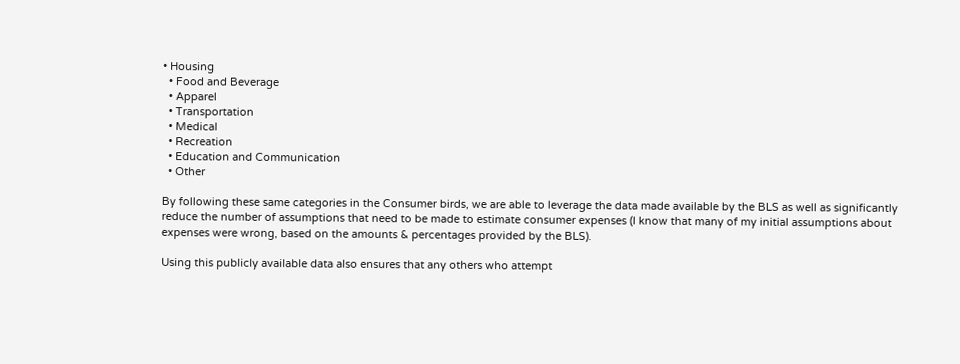• Housing
  • Food and Beverage
  • Apparel
  • Transportation
  • Medical
  • Recreation
  • Education and Communication
  • Other

By following these same categories in the Consumer birds, we are able to leverage the data made available by the BLS as well as significantly reduce the number of assumptions that need to be made to estimate consumer expenses (I know that many of my initial assumptions about expenses were wrong, based on the amounts & percentages provided by the BLS).

Using this publicly available data also ensures that any others who attempt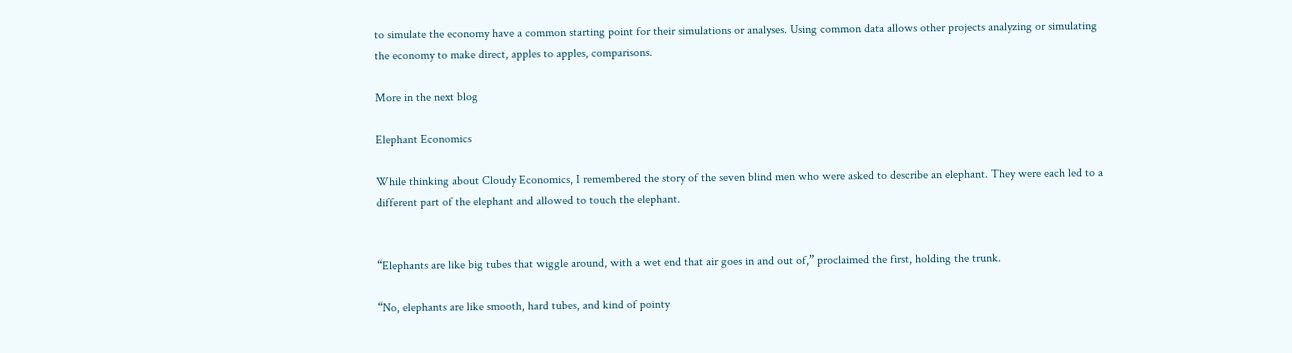to simulate the economy have a common starting point for their simulations or analyses. Using common data allows other projects analyzing or simulating the economy to make direct, apples to apples, comparisons.

More in the next blog

Elephant Economics

While thinking about Cloudy Economics, I remembered the story of the seven blind men who were asked to describe an elephant. They were each led to a different part of the elephant and allowed to touch the elephant.


“Elephants are like big tubes that wiggle around, with a wet end that air goes in and out of,” proclaimed the first, holding the trunk.

“No, elephants are like smooth, hard tubes, and kind of pointy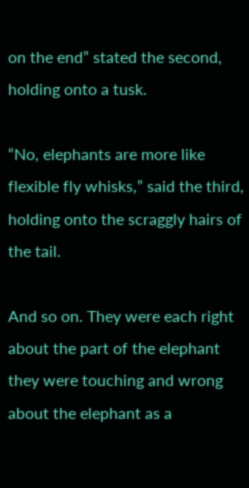on the end” stated the second, holding onto a tusk.

“No, elephants are more like flexible fly whisks,” said the third, holding onto the scraggly hairs of the tail.

And so on. They were each right about the part of the elephant they were touching and wrong about the elephant as a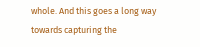whole. And this goes a long way towards capturing the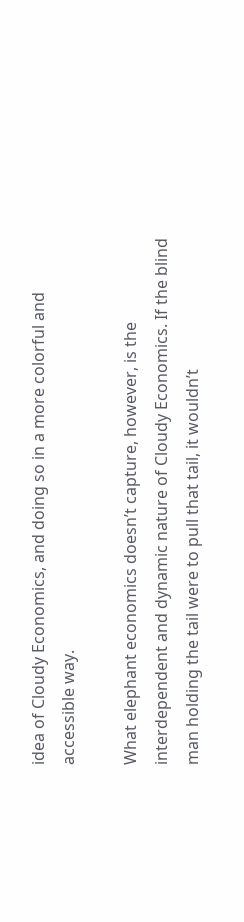idea of Cloudy Economics, and doing so in a more colorful and accessible way.

What elephant economics doesn’t capture, however, is the interdependent and dynamic nature of Cloudy Economics. If the blind man holding the tail were to pull that tail, it wouldn’t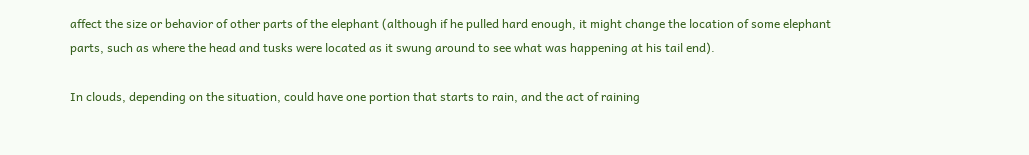affect the size or behavior of other parts of the elephant (although if he pulled hard enough, it might change the location of some elephant parts, such as where the head and tusks were located as it swung around to see what was happening at his tail end).

In clouds, depending on the situation, could have one portion that starts to rain, and the act of raining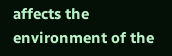affects the environment of the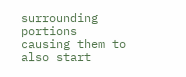surrounding portions causing them to also start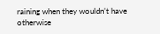raining when they wouldn’t have otherwise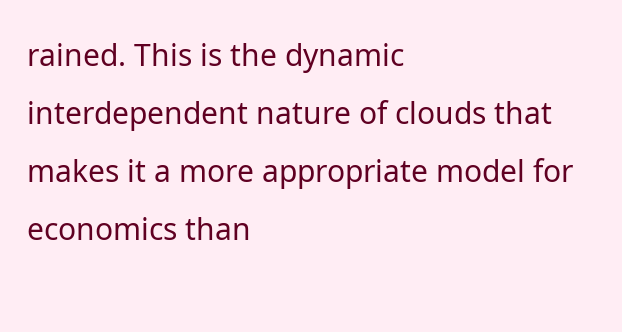rained. This is the dynamic interdependent nature of clouds that makes it a more appropriate model for economics than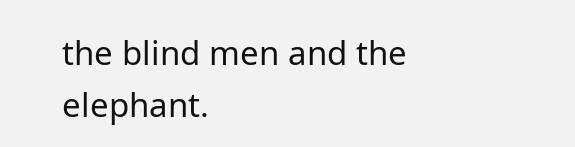the blind men and the elephant.